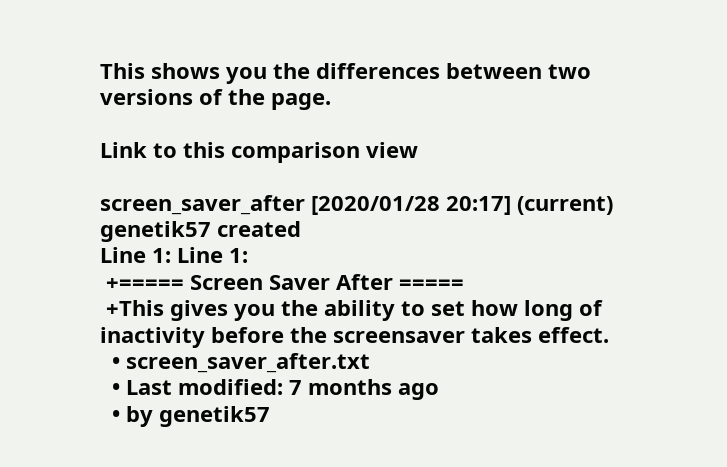This shows you the differences between two versions of the page.

Link to this comparison view

screen_saver_after [2020/01/28 20:17] (current)
genetik57 created
Line 1: Line 1:
 +===== Screen Saver After =====
 +This gives you the ability to set how long of inactivity before the screensaver takes effect.
  • screen_saver_after.txt
  • Last modified: 7 months ago
  • by genetik57